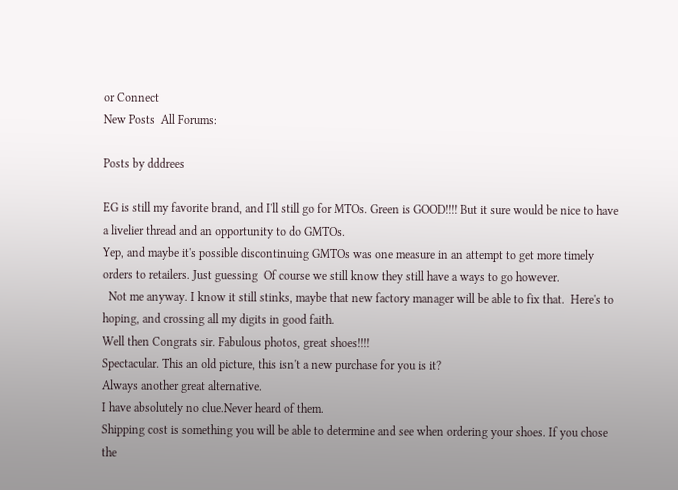or Connect
New Posts  All Forums:

Posts by dddrees

EG is still my favorite brand, and I'll still go for MTOs. Green is GOOD!!!! But it sure would be nice to have a livelier thread and an opportunity to do GMTOs.
Yep, and maybe it's possible discontinuing GMTOs was one measure in an attempt to get more timely orders to retailers. Just guessing  Of course we still know they still have a ways to go however.
  Not me anyway. I know it still stinks, maybe that new factory manager will be able to fix that.  Here's to hoping, and crossing all my digits in good faith.
Well then Congrats sir. Fabulous photos, great shoes!!!!
Spectacular. This an old picture, this isn't a new purchase for you is it?
Always another great alternative.
I have absolutely no clue.Never heard of them.
Shipping cost is something you will be able to determine and see when ordering your shoes. If you chose the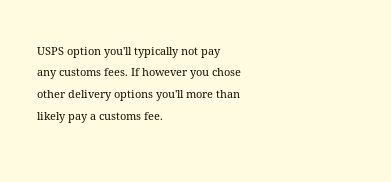USPS option you'll typically not pay any customs fees. If however you chose other delivery options you'll more than likely pay a customs fee.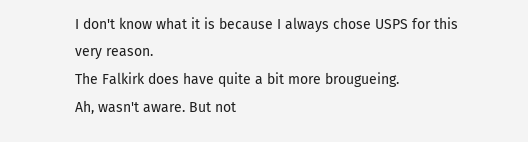I don't know what it is because I always chose USPS for this very reason.
The Falkirk does have quite a bit more brougueing.
Ah, wasn't aware. But not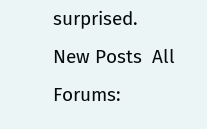surprised.
New Posts  All Forums: